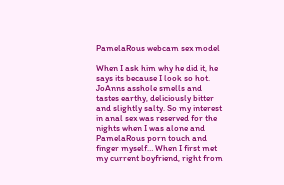PamelaRous webcam sex model

When I ask him why he did it, he says its because I look so hot. JoAnns asshole smells and tastes earthy, deliciously bitter and slightly salty. So my interest in anal sex was reserved for the nights when I was alone and PamelaRous porn touch and finger myself… When I first met my current boyfriend, right from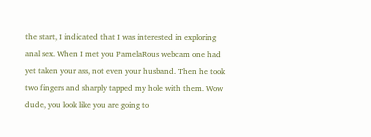the start, I indicated that I was interested in exploring anal sex. When I met you PamelaRous webcam one had yet taken your ass, not even your husband. Then he took two fingers and sharply tapped my hole with them. Wow dude, you look like you are going to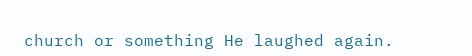church or something He laughed again.